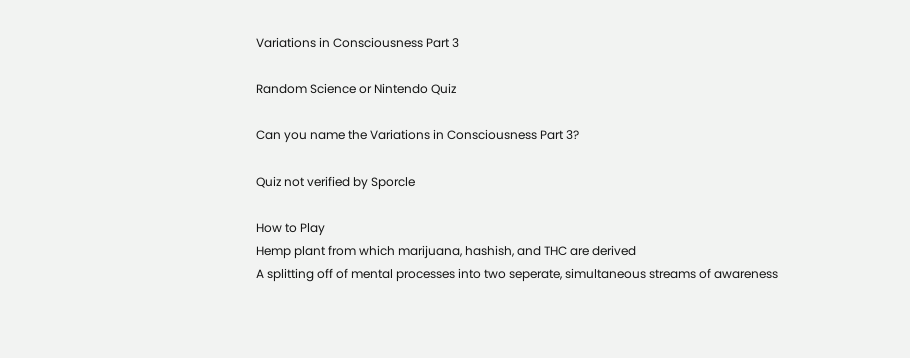Variations in Consciousness Part 3

Random Science or Nintendo Quiz

Can you name the Variations in Consciousness Part 3?

Quiz not verified by Sporcle

How to Play
Hemp plant from which marijuana, hashish, and THC are derived
A splitting off of mental processes into two seperate, simultaneous streams of awareness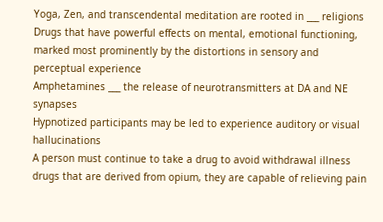Yoga, Zen, and transcendental meditation are rooted in ___ religions
Drugs that have powerful effects on mental, emotional functioning, marked most prominently by the distortions in sensory and perceptual experience
Amphetamines ___ the release of neurotransmitters at DA and NE synapses
Hypnotized participants may be led to experience auditory or visual hallucinations
A person must continue to take a drug to avoid withdrawal illness
drugs that are derived from opium, they are capable of relieving pain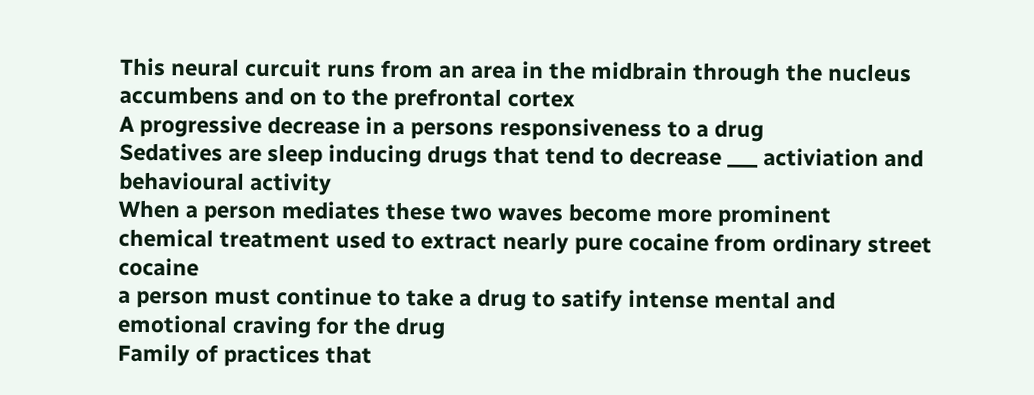This neural curcuit runs from an area in the midbrain through the nucleus accumbens and on to the prefrontal cortex
A progressive decrease in a persons responsiveness to a drug
Sedatives are sleep inducing drugs that tend to decrease ___ activiation and behavioural activity
When a person mediates these two waves become more prominent
chemical treatment used to extract nearly pure cocaine from ordinary street cocaine
a person must continue to take a drug to satify intense mental and emotional craving for the drug
Family of practices that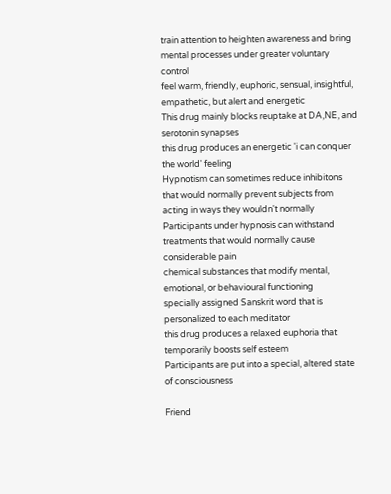train attention to heighten awareness and bring mental processes under greater voluntary control
feel warm, friendly, euphoric, sensual, insightful, empathetic, but alert and energetic
This drug mainly blocks reuptake at DA,NE, and serotonin synapses
this drug produces an energetic 'i can conquer the world' feeling
Hypnotism can sometimes reduce inhibitons that would normally prevent subjects from acting in ways they wouldn't normally
Participants under hypnosis can withstand treatments that would normally cause considerable pain
chemical substances that modify mental, emotional, or behavioural functioning
specially assigned Sanskrit word that is personalized to each meditator
this drug produces a relaxed euphoria that temporarily boosts self esteem
Participants are put into a special, altered state of consciousness

Friend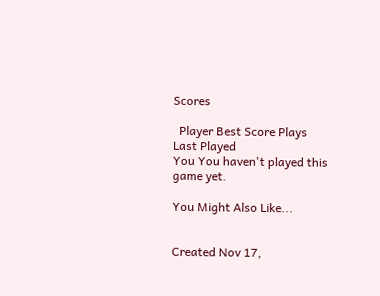Scores

  Player Best Score Plays Last Played
You You haven't played this game yet.

You Might Also Like...


Created Nov 17,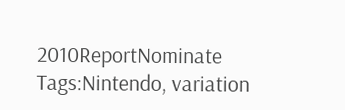2010ReportNominate
Tags:Nintendo, variation